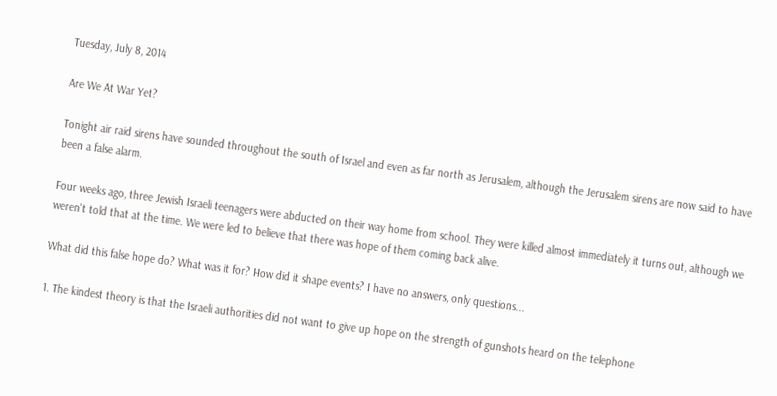Tuesday, July 8, 2014

Are We At War Yet?

Tonight air raid sirens have sounded throughout the south of Israel and even as far north as Jerusalem, although the Jerusalem sirens are now said to have been a false alarm.

Four weeks ago, three Jewish Israeli teenagers were abducted on their way home from school. They were killed almost immediately it turns out, although we weren't told that at the time. We were led to believe that there was hope of them coming back alive.

What did this false hope do? What was it for? How did it shape events? I have no answers, only questions...

1. The kindest theory is that the Israeli authorities did not want to give up hope on the strength of gunshots heard on the telephone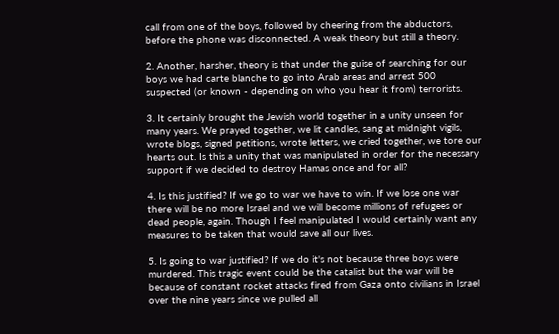call from one of the boys, followed by cheering from the abductors, before the phone was disconnected. A weak theory but still a theory.

2. Another, harsher, theory is that under the guise of searching for our boys we had carte blanche to go into Arab areas and arrest 500 suspected (or known - depending on who you hear it from) terrorists.

3. It certainly brought the Jewish world together in a unity unseen for many years. We prayed together, we lit candles, sang at midnight vigils, wrote blogs, signed petitions, wrote letters, we cried together, we tore our hearts out. Is this a unity that was manipulated in order for the necessary support if we decided to destroy Hamas once and for all?

4. Is this justified? If we go to war we have to win. If we lose one war there will be no more Israel and we will become millions of refugees or dead people, again. Though I feel manipulated I would certainly want any measures to be taken that would save all our lives.

5. Is going to war justified? If we do it's not because three boys were murdered. This tragic event could be the catalist but the war will be because of constant rocket attacks fired from Gaza onto civilians in Israel over the nine years since we pulled all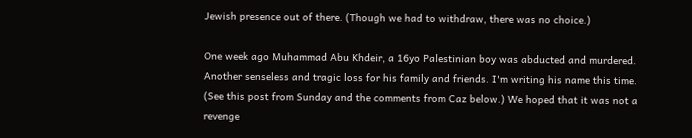Jewish presence out of there. (Though we had to withdraw, there was no choice.)

One week ago Muhammad Abu Khdeir, a 16yo Palestinian boy was abducted and murdered. Another senseless and tragic loss for his family and friends. I'm writing his name this time. (See this post from Sunday and the comments from Caz below.) We hoped that it was not a revenge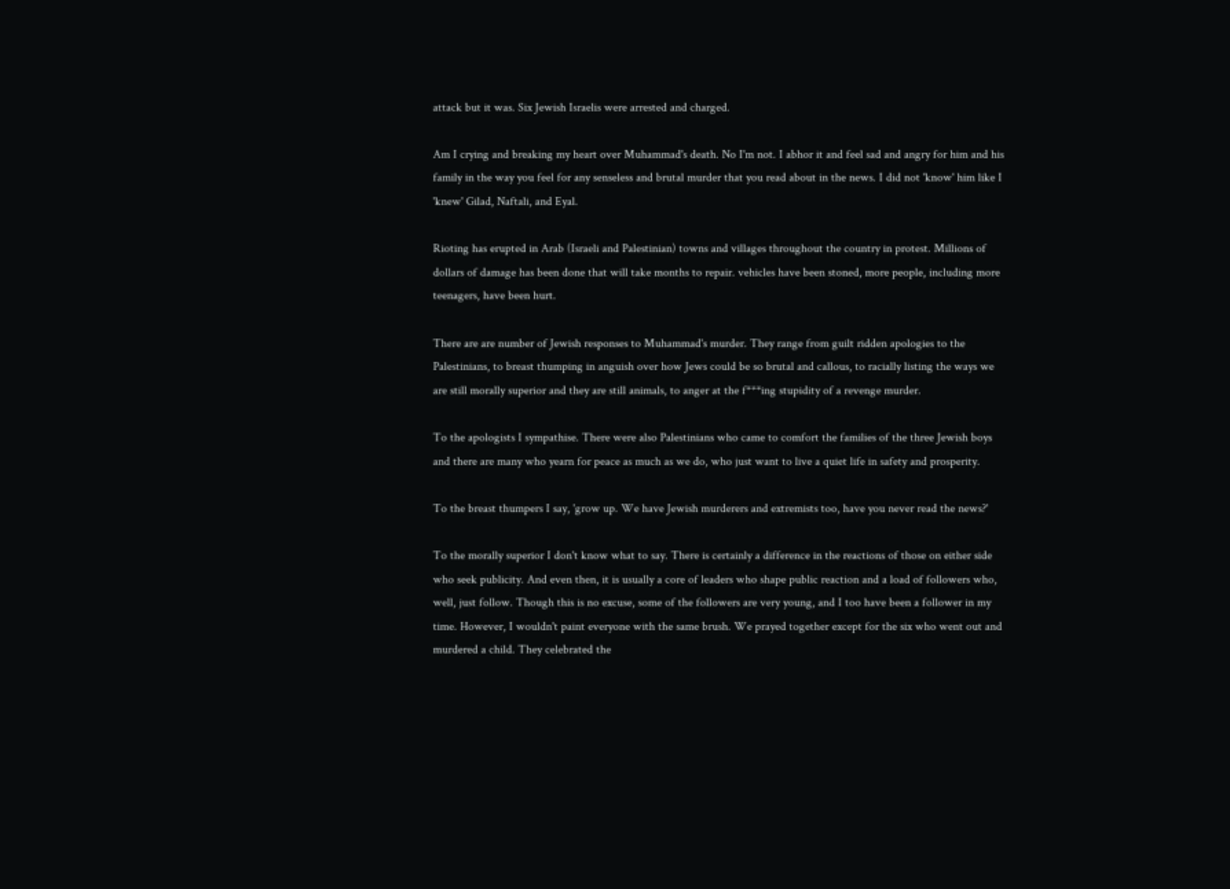attack but it was. Six Jewish Israelis were arrested and charged.

Am I crying and breaking my heart over Muhammad's death. No I'm not. I abhor it and feel sad and angry for him and his family in the way you feel for any senseless and brutal murder that you read about in the news. I did not 'know' him like I 'knew' Gilad, Naftali, and Eyal.

Rioting has erupted in Arab (Israeli and Palestinian) towns and villages throughout the country in protest. Millions of dollars of damage has been done that will take months to repair. vehicles have been stoned, more people, including more teenagers, have been hurt.

There are are number of Jewish responses to Muhammad's murder. They range from guilt ridden apologies to the Palestinians, to breast thumping in anguish over how Jews could be so brutal and callous, to racially listing the ways we are still morally superior and they are still animals, to anger at the f***ing stupidity of a revenge murder.

To the apologists I sympathise. There were also Palestinians who came to comfort the families of the three Jewish boys and there are many who yearn for peace as much as we do, who just want to live a quiet life in safety and prosperity.

To the breast thumpers I say, 'grow up. We have Jewish murderers and extremists too, have you never read the news?'

To the morally superior I don't know what to say. There is certainly a difference in the reactions of those on either side who seek publicity. And even then, it is usually a core of leaders who shape public reaction and a load of followers who, well, just follow. Though this is no excuse, some of the followers are very young, and I too have been a follower in my time. However, I wouldn't paint everyone with the same brush. We prayed together except for the six who went out and murdered a child. They celebrated the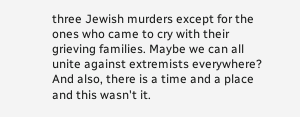three Jewish murders except for the ones who came to cry with their grieving families. Maybe we can all unite against extremists everywhere? And also, there is a time and a place and this wasn't it.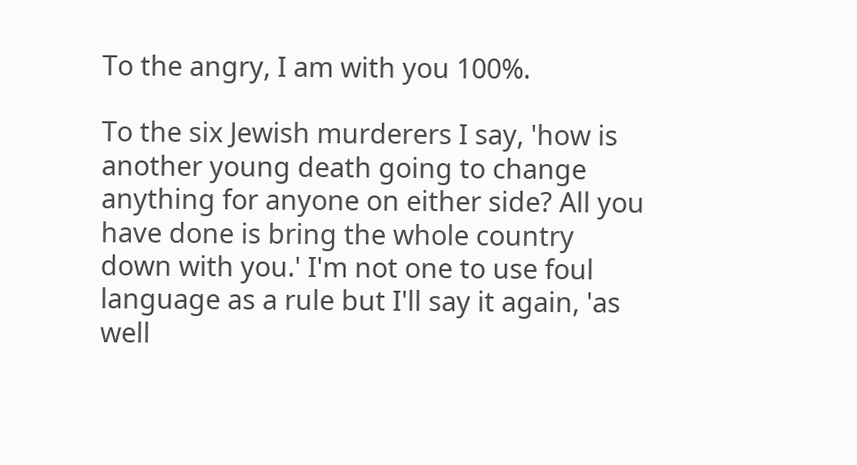To the angry, I am with you 100%.

To the six Jewish murderers I say, 'how is another young death going to change anything for anyone on either side? All you have done is bring the whole country down with you.' I'm not one to use foul language as a rule but I'll say it again, 'as well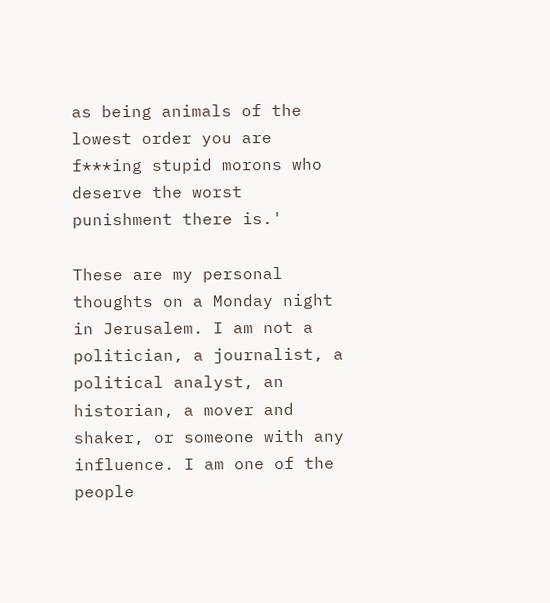as being animals of the lowest order you are f***ing stupid morons who deserve the worst punishment there is.'

These are my personal thoughts on a Monday night in Jerusalem. I am not a politician, a journalist, a political analyst, an historian, a mover and shaker, or someone with any influence. I am one of the people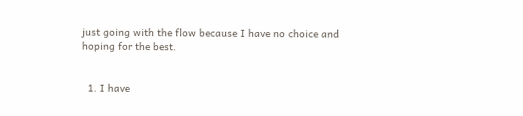just going with the flow because I have no choice and hoping for the best.


  1. I have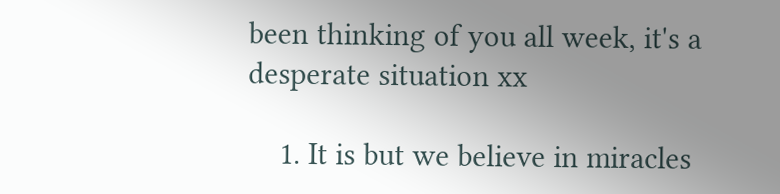been thinking of you all week, it's a desperate situation xx

    1. It is but we believe in miracles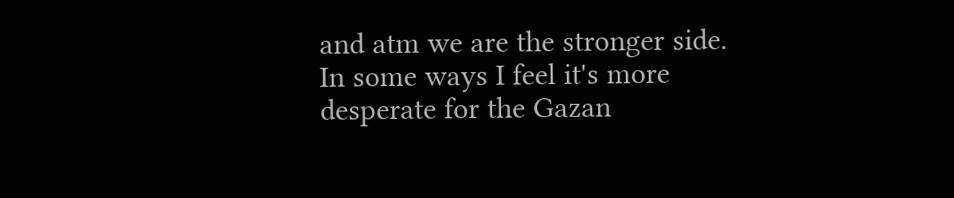and atm we are the stronger side. In some ways I feel it's more desperate for the Gazan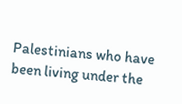Palestinians who have been living under the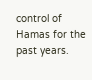control of Hamas for the past years.